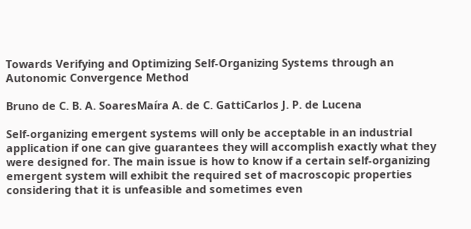Towards Verifying and Optimizing Self-Organizing Systems through an Autonomic Convergence Method

Bruno de C. B. A. SoaresMaíra A. de C. GattiCarlos J. P. de Lucena

Self-organizing emergent systems will only be acceptable in an industrial application if one can give guarantees they will accomplish exactly what they were designed for. The main issue is how to know if a certain self-organizing emergent system will exhibit the required set of macroscopic properties considering that it is unfeasible and sometimes even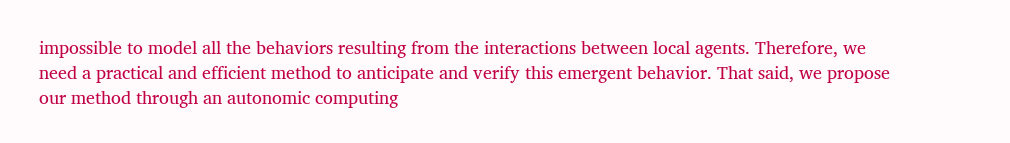impossible to model all the behaviors resulting from the interactions between local agents. Therefore, we need a practical and efficient method to anticipate and verify this emergent behavior. That said, we propose our method through an autonomic computing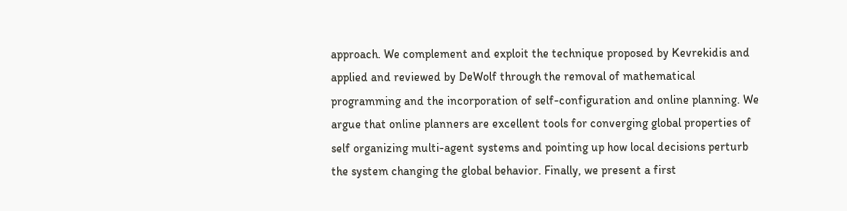approach. We complement and exploit the technique proposed by Kevrekidis and applied and reviewed by DeWolf through the removal of mathematical programming and the incorporation of self-configuration and online planning. We argue that online planners are excellent tools for converging global properties of self organizing multi-agent systems and pointing up how local decisions perturb the system changing the global behavior. Finally, we present a first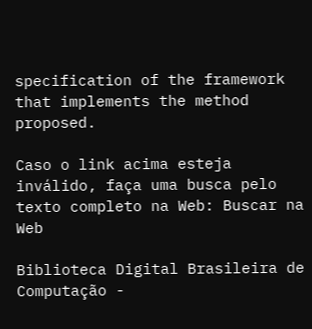specification of the framework that implements the method proposed.

Caso o link acima esteja inválido, faça uma busca pelo texto completo na Web: Buscar na Web

Biblioteca Digital Brasileira de Computação -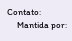Contato:
     Mantida por: